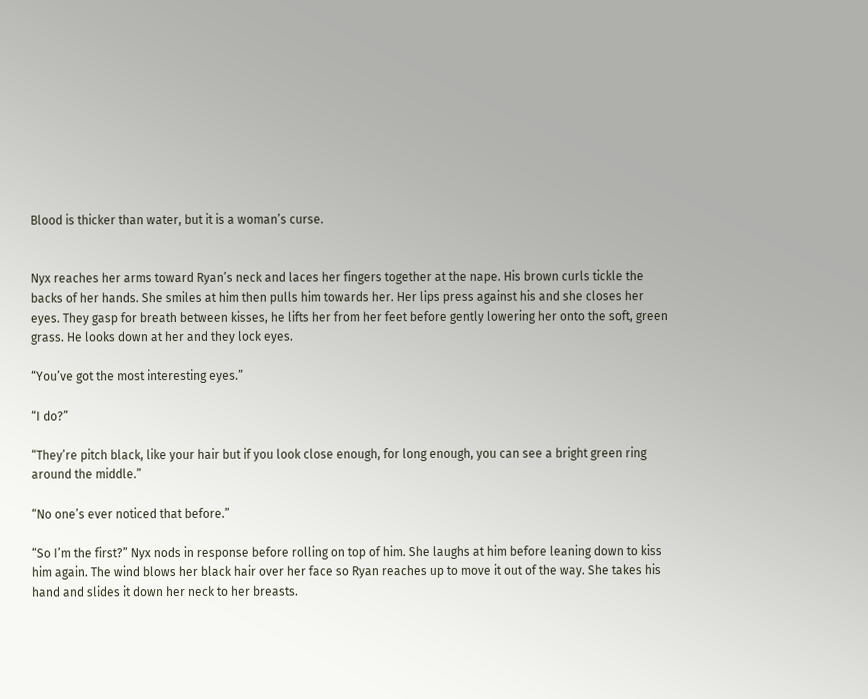Blood is thicker than water, but it is a woman’s curse.


Nyx reaches her arms toward Ryan’s neck and laces her fingers together at the nape. His brown curls tickle the backs of her hands. She smiles at him then pulls him towards her. Her lips press against his and she closes her eyes. They gasp for breath between kisses, he lifts her from her feet before gently lowering her onto the soft, green grass. He looks down at her and they lock eyes.

“You’ve got the most interesting eyes.”

“I do?”

“They’re pitch black, like your hair but if you look close enough, for long enough, you can see a bright green ring around the middle.”

“No one’s ever noticed that before.”

“So I’m the first?” Nyx nods in response before rolling on top of him. She laughs at him before leaning down to kiss him again. The wind blows her black hair over her face so Ryan reaches up to move it out of the way. She takes his hand and slides it down her neck to her breasts.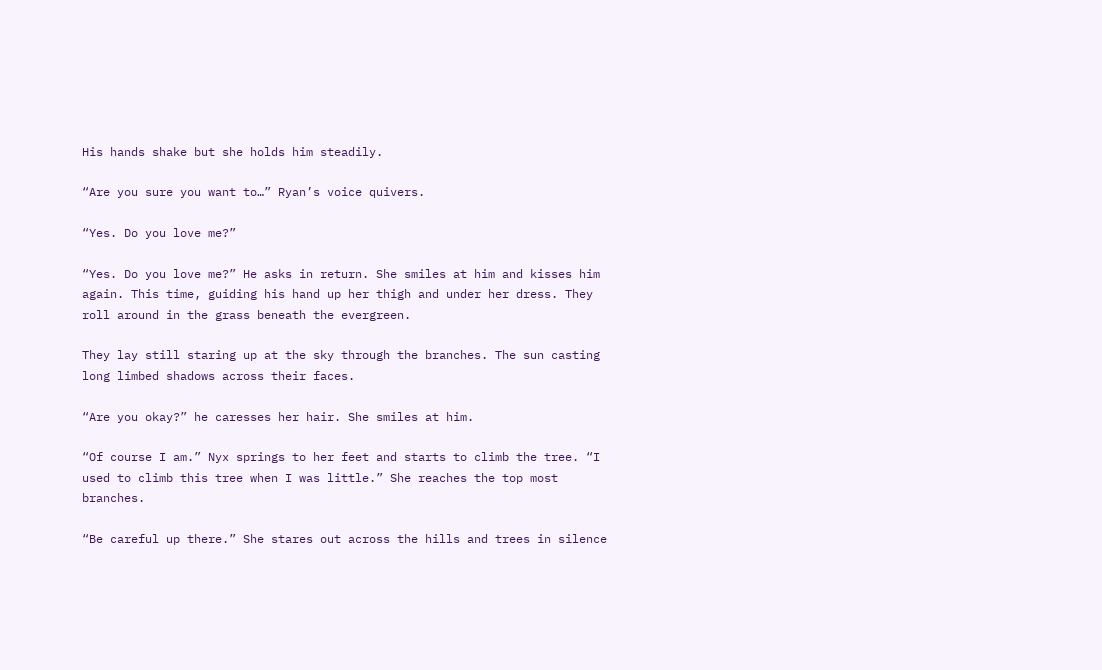His hands shake but she holds him steadily.

“Are you sure you want to…” Ryan’s voice quivers.

“Yes. Do you love me?”

“Yes. Do you love me?” He asks in return. She smiles at him and kisses him again. This time, guiding his hand up her thigh and under her dress. They roll around in the grass beneath the evergreen.

They lay still staring up at the sky through the branches. The sun casting long limbed shadows across their faces.

“Are you okay?” he caresses her hair. She smiles at him.

“Of course I am.” Nyx springs to her feet and starts to climb the tree. “I used to climb this tree when I was little.” She reaches the top most branches.

“Be careful up there.” She stares out across the hills and trees in silence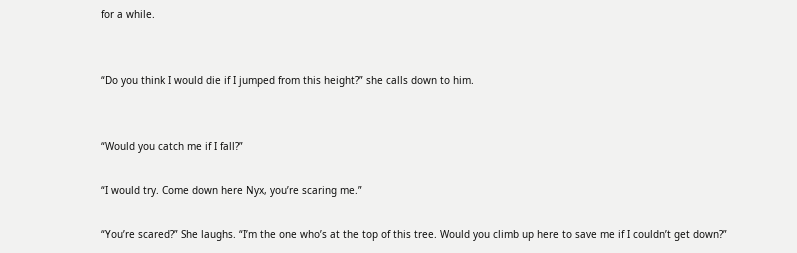for a while.


“Do you think I would die if I jumped from this height?” she calls down to him.


“Would you catch me if I fall?”

“I would try. Come down here Nyx, you’re scaring me.”

“You’re scared?” She laughs. “I’m the one who’s at the top of this tree. Would you climb up here to save me if I couldn’t get down?”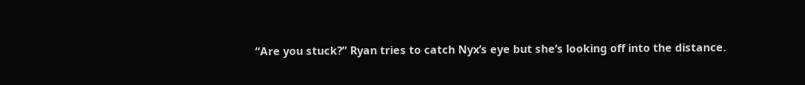“Are you stuck?” Ryan tries to catch Nyx’s eye but she’s looking off into the distance.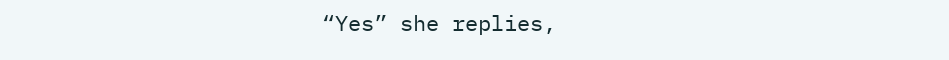“Yes” she replies,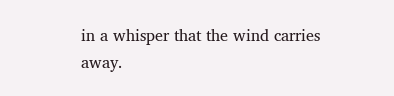in a whisper that the wind carries away.